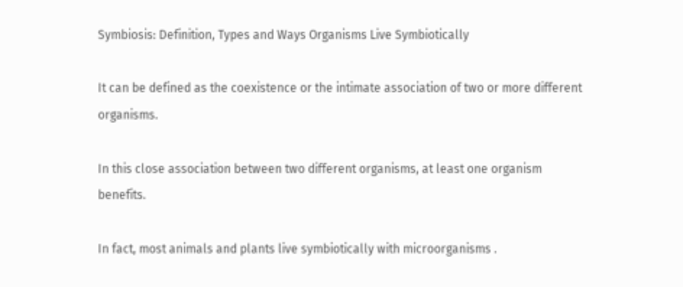Symbiosis: Definition, Types and Ways Organisms Live Symbiotically

It can be defined as the coexistence or the intimate association of two or more different organisms.

In this close association between two different organisms, at least one organism benefits.

In fact, most animals and plants live symbiotically with microorganisms .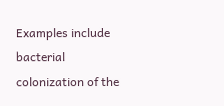Examples include bacterial colonization of the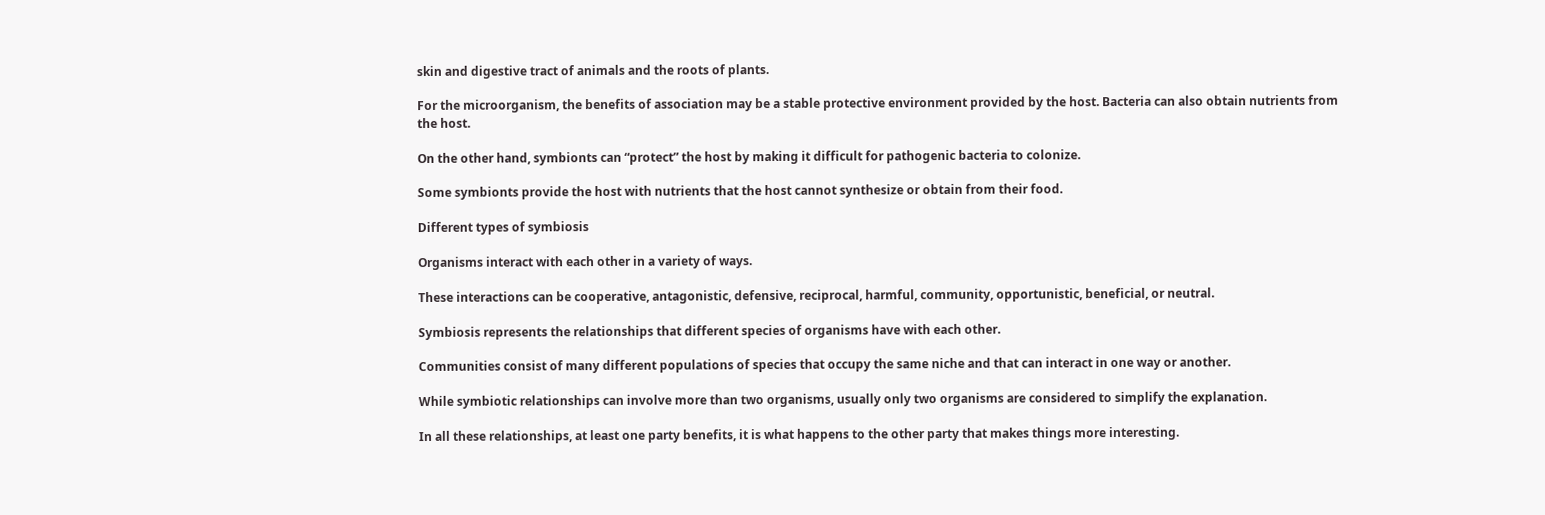skin and digestive tract of animals and the roots of plants.

For the microorganism, the benefits of association may be a stable protective environment provided by the host. Bacteria can also obtain nutrients from the host.

On the other hand, symbionts can “protect” the host by making it difficult for pathogenic bacteria to colonize.

Some symbionts provide the host with nutrients that the host cannot synthesize or obtain from their food.

Different types of symbiosis

Organisms interact with each other in a variety of ways.

These interactions can be cooperative, antagonistic, defensive, reciprocal, harmful, community, opportunistic, beneficial, or neutral.

Symbiosis represents the relationships that different species of organisms have with each other.

Communities consist of many different populations of species that occupy the same niche and that can interact in one way or another.

While symbiotic relationships can involve more than two organisms, usually only two organisms are considered to simplify the explanation.

In all these relationships, at least one party benefits, it is what happens to the other party that makes things more interesting.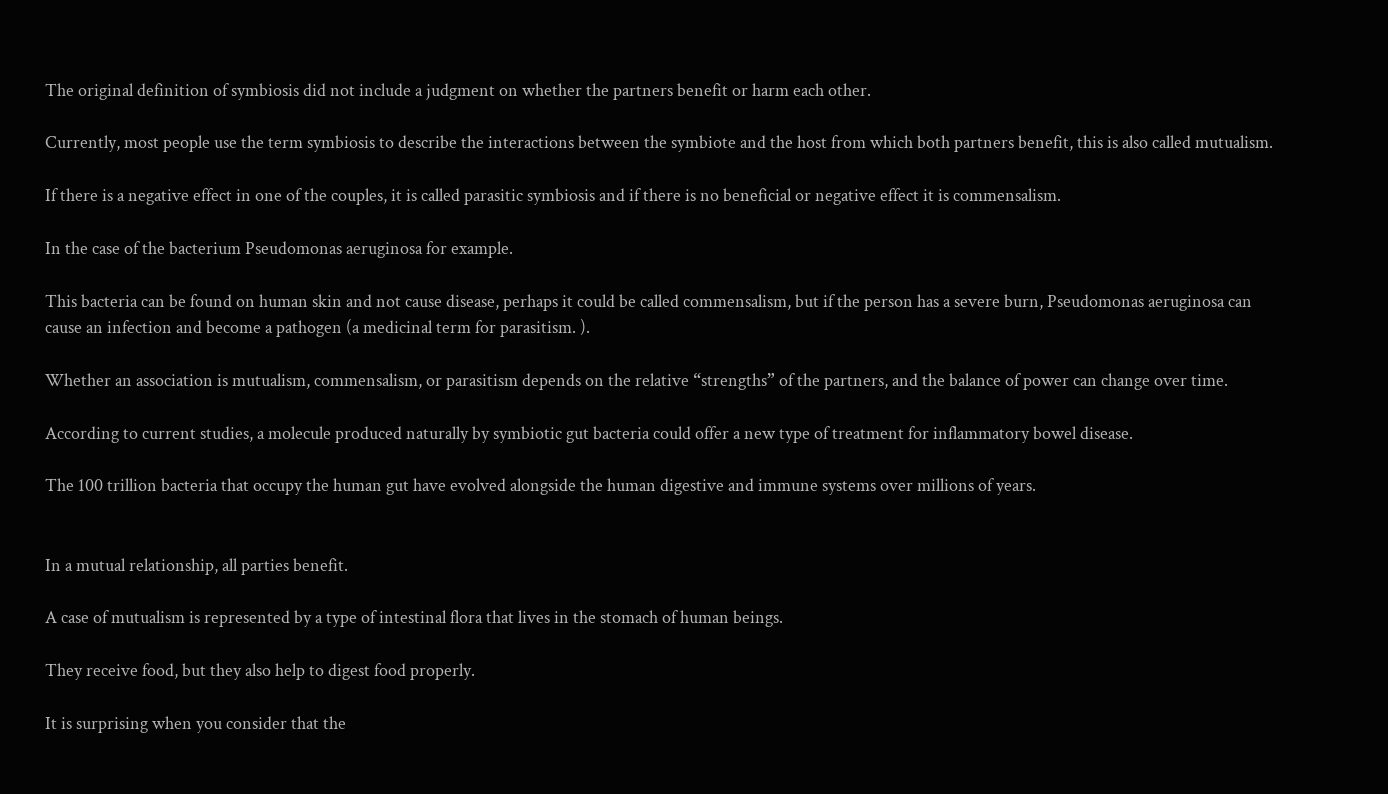The original definition of symbiosis did not include a judgment on whether the partners benefit or harm each other.

Currently, most people use the term symbiosis to describe the interactions between the symbiote and the host from which both partners benefit, this is also called mutualism.

If there is a negative effect in one of the couples, it is called parasitic symbiosis and if there is no beneficial or negative effect it is commensalism.

In the case of the bacterium Pseudomonas aeruginosa for example.

This bacteria can be found on human skin and not cause disease, perhaps it could be called commensalism, but if the person has a severe burn, Pseudomonas aeruginosa can cause an infection and become a pathogen (a medicinal term for parasitism. ).

Whether an association is mutualism, commensalism, or parasitism depends on the relative “strengths” of the partners, and the balance of power can change over time.

According to current studies, a molecule produced naturally by symbiotic gut bacteria could offer a new type of treatment for inflammatory bowel disease.

The 100 trillion bacteria that occupy the human gut have evolved alongside the human digestive and immune systems over millions of years.


In a mutual relationship, all parties benefit.

A case of mutualism is represented by a type of intestinal flora that lives in the stomach of human beings.

They receive food, but they also help to digest food properly.

It is surprising when you consider that the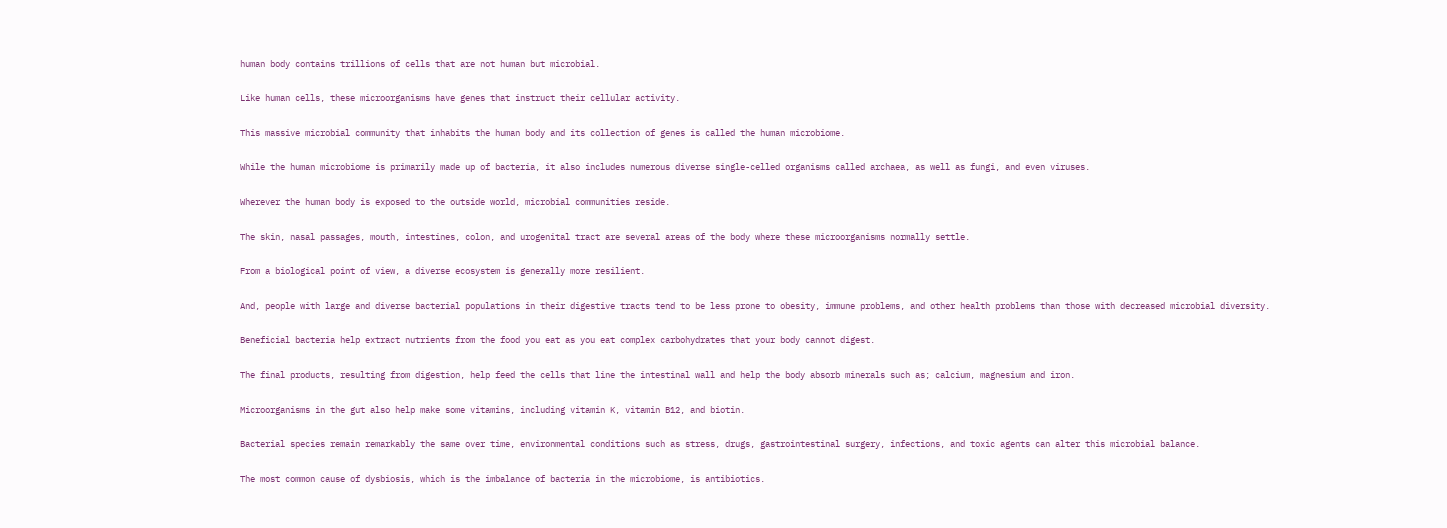human body contains trillions of cells that are not human but microbial.

Like human cells, these microorganisms have genes that instruct their cellular activity.

This massive microbial community that inhabits the human body and its collection of genes is called the human microbiome.

While the human microbiome is primarily made up of bacteria, it also includes numerous diverse single-celled organisms called archaea, as well as fungi, and even viruses.

Wherever the human body is exposed to the outside world, microbial communities reside.

The skin, nasal passages, mouth, intestines, colon, and urogenital tract are several areas of the body where these microorganisms normally settle.

From a biological point of view, a diverse ecosystem is generally more resilient.

And, people with large and diverse bacterial populations in their digestive tracts tend to be less prone to obesity, immune problems, and other health problems than those with decreased microbial diversity.

Beneficial bacteria help extract nutrients from the food you eat as you eat complex carbohydrates that your body cannot digest.

The final products, resulting from digestion, help feed the cells that line the intestinal wall and help the body absorb minerals such as; calcium, magnesium and iron.

Microorganisms in the gut also help make some vitamins, including vitamin K, vitamin B12, and biotin.

Bacterial species remain remarkably the same over time, environmental conditions such as stress, drugs, gastrointestinal surgery, infections, and toxic agents can alter this microbial balance.

The most common cause of dysbiosis, which is the imbalance of bacteria in the microbiome, is antibiotics.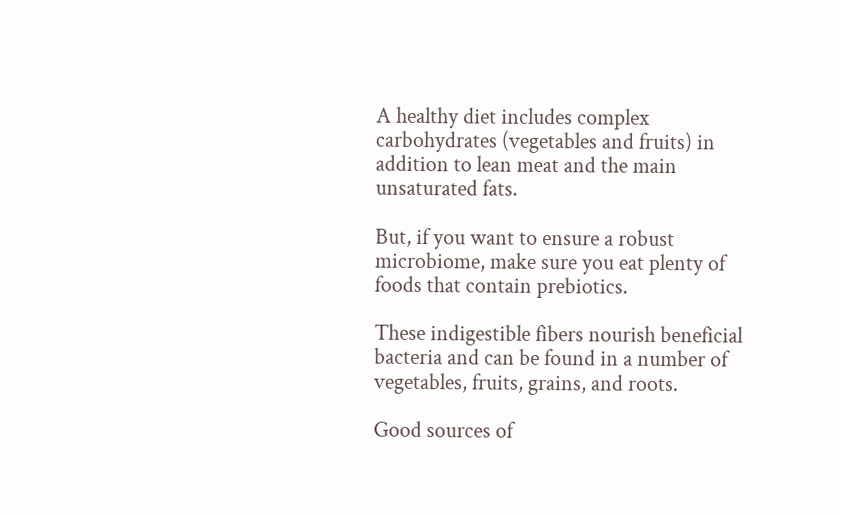A healthy diet includes complex carbohydrates (vegetables and fruits) in addition to lean meat and the main unsaturated fats.

But, if you want to ensure a robust microbiome, make sure you eat plenty of foods that contain prebiotics.

These indigestible fibers nourish beneficial bacteria and can be found in a number of vegetables, fruits, grains, and roots.

Good sources of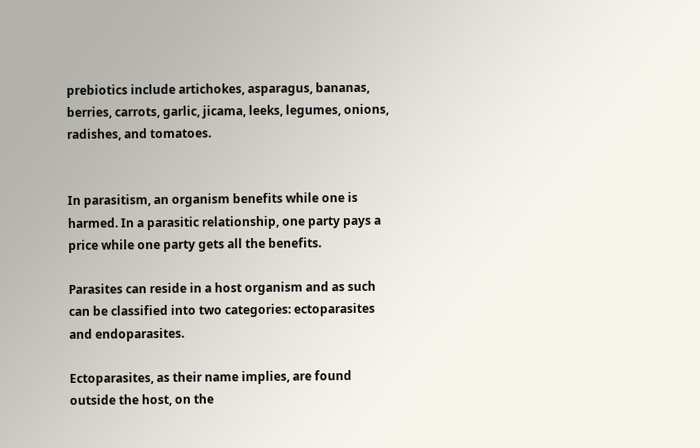prebiotics include artichokes, asparagus, bananas, berries, carrots, garlic, jicama, leeks, legumes, onions, radishes, and tomatoes.


In parasitism, an organism benefits while one is harmed. In a parasitic relationship, one party pays a price while one party gets all the benefits.

Parasites can reside in a host organism and as such can be classified into two categories: ectoparasites and endoparasites.

Ectoparasites, as their name implies, are found outside the host, on the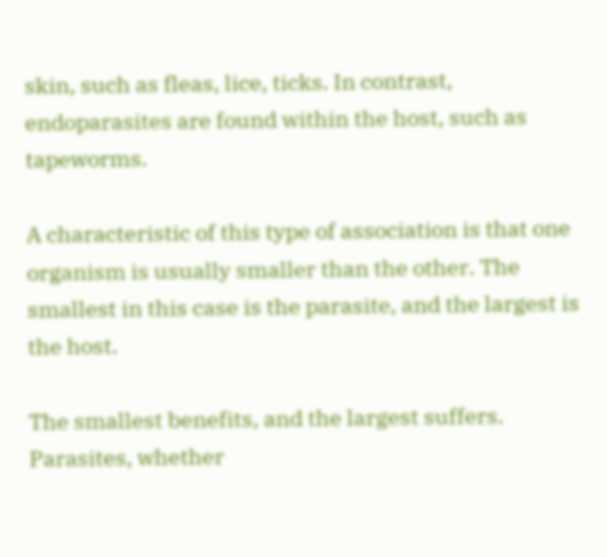skin, such as fleas, lice, ticks. In contrast, endoparasites are found within the host, such as tapeworms.

A characteristic of this type of association is that one organism is usually smaller than the other. The smallest in this case is the parasite, and the largest is the host.

The smallest benefits, and the largest suffers. Parasites, whether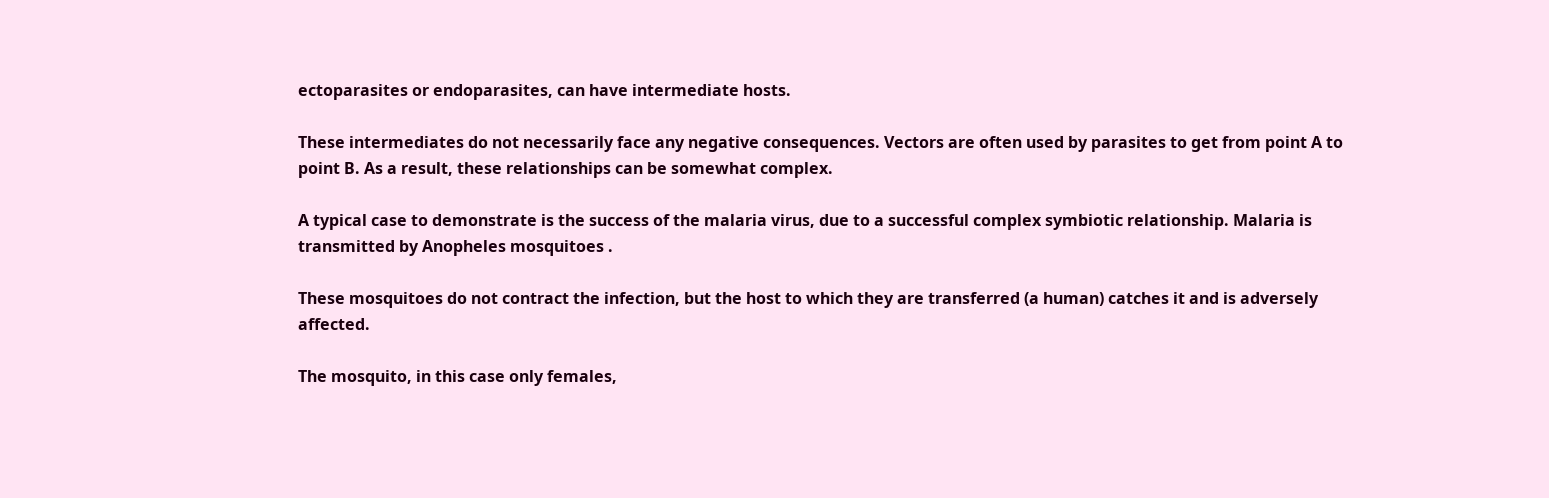ectoparasites or endoparasites, can have intermediate hosts.

These intermediates do not necessarily face any negative consequences. Vectors are often used by parasites to get from point A to point B. As a result, these relationships can be somewhat complex.

A typical case to demonstrate is the success of the malaria virus, due to a successful complex symbiotic relationship. Malaria is transmitted by Anopheles mosquitoes .

These mosquitoes do not contract the infection, but the host to which they are transferred (a human) catches it and is adversely affected.

The mosquito, in this case only females,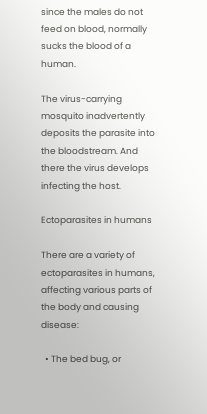since the males do not feed on blood, normally sucks the blood of a human.

The virus-carrying mosquito inadvertently deposits the parasite into the bloodstream. And there the virus develops infecting the host.

Ectoparasites in humans

There are a variety of ectoparasites in humans, affecting various parts of the body and causing disease:

  • The bed bug, or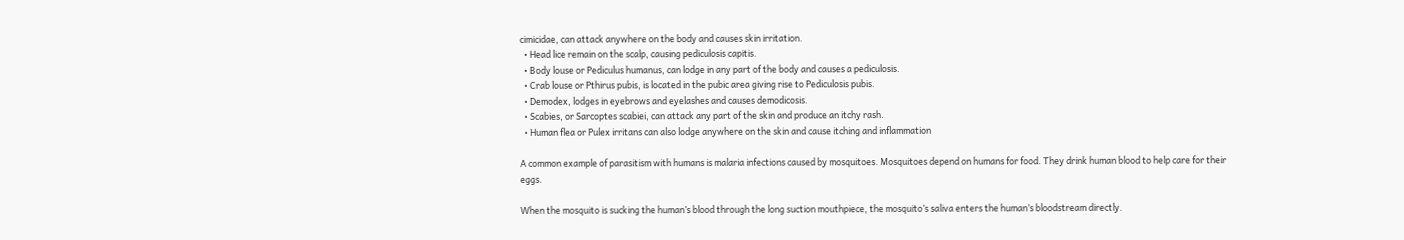cimicidae, can attack anywhere on the body and causes skin irritation.
  • Head lice remain on the scalp, causing pediculosis capitis.
  • Body louse or Pediculus humanus, can lodge in any part of the body and causes a pediculosis.
  • Crab louse or Pthirus pubis, is located in the pubic area giving rise to Pediculosis pubis.
  • Demodex, lodges in eyebrows and eyelashes and causes demodicosis.
  • Scabies, or Sarcoptes scabiei, can attack any part of the skin and produce an itchy rash.
  • Human flea or Pulex irritans can also lodge anywhere on the skin and cause itching and inflammation

A common example of parasitism with humans is malaria infections caused by mosquitoes. Mosquitoes depend on humans for food. They drink human blood to help care for their eggs.

When the mosquito is sucking the human’s blood through the long suction mouthpiece, the mosquito’s saliva enters the human’s bloodstream directly.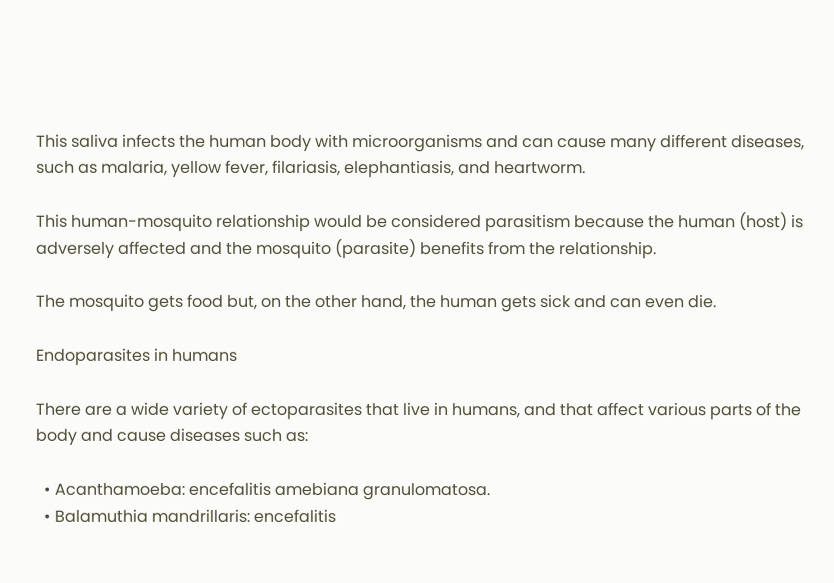This saliva infects the human body with microorganisms and can cause many different diseases, such as malaria, yellow fever, filariasis, elephantiasis, and heartworm.

This human-mosquito relationship would be considered parasitism because the human (host) is adversely affected and the mosquito (parasite) benefits from the relationship.

The mosquito gets food but, on the other hand, the human gets sick and can even die.

Endoparasites in humans

There are a wide variety of ectoparasites that live in humans, and that affect various parts of the body and cause diseases such as:

  • Acanthamoeba: encefalitis amebiana granulomatosa.
  • Balamuthia mandrillaris: encefalitis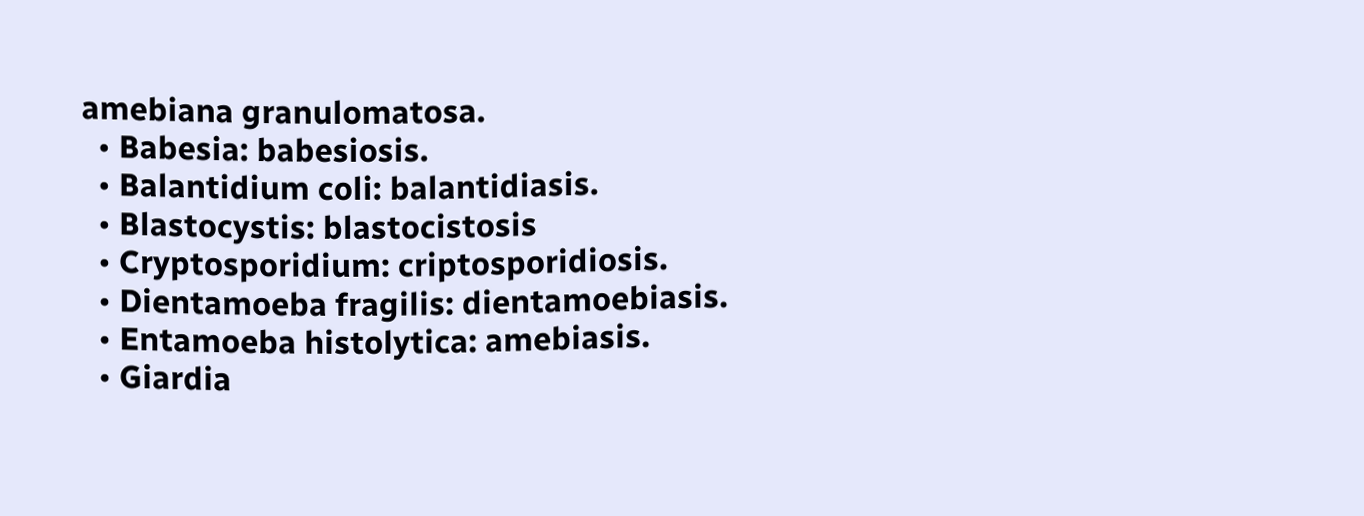amebiana granulomatosa.
  • Babesia: babesiosis.
  • Balantidium coli: balantidiasis.
  • Blastocystis: blastocistosis
  • Cryptosporidium: criptosporidiosis.
  • Dientamoeba fragilis: dientamoebiasis.
  • Entamoeba histolytica: amebiasis.
  • Giardia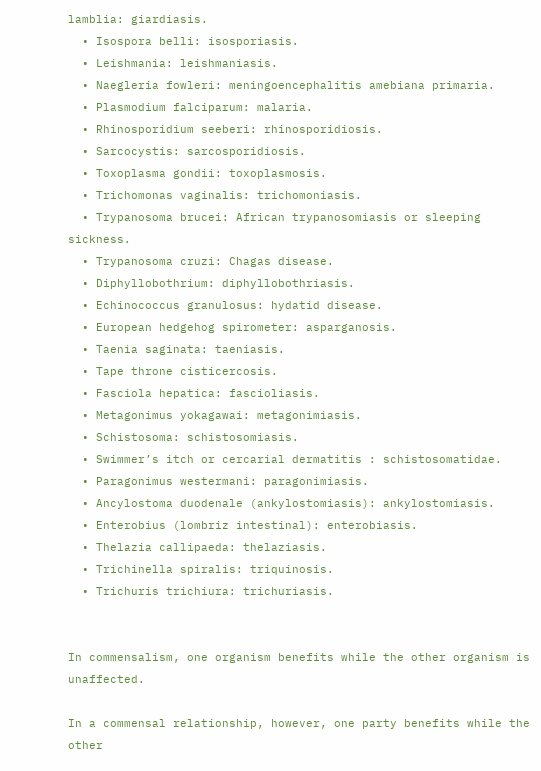lamblia: giardiasis.
  • Isospora belli: isosporiasis.
  • Leishmania: leishmaniasis.
  • Naegleria fowleri: meningoencephalitis amebiana primaria.
  • Plasmodium falciparum: malaria.
  • Rhinosporidium seeberi: rhinosporidiosis.
  • Sarcocystis: sarcosporidiosis.
  • Toxoplasma gondii: toxoplasmosis.
  • Trichomonas vaginalis: trichomoniasis.
  • Trypanosoma brucei: African trypanosomiasis or sleeping sickness.
  • Trypanosoma cruzi: Chagas disease.
  • Diphyllobothrium: diphyllobothriasis.
  • Echinococcus granulosus: hydatid disease.
  • European hedgehog spirometer: asparganosis.
  • Taenia saginata: taeniasis.
  • Tape throne cisticercosis.
  • Fasciola hepatica: fascioliasis.
  • Metagonimus yokagawai: metagonimiasis.
  • Schistosoma: schistosomiasis.
  • Swimmer’s itch or cercarial dermatitis : schistosomatidae.
  • Paragonimus westermani: paragonimiasis.
  • Ancylostoma duodenale (ankylostomiasis): ankylostomiasis.
  • Enterobius (lombriz intestinal): enterobiasis.
  • Thelazia callipaeda: thelaziasis.
  • Trichinella spiralis: triquinosis.
  • Trichuris trichiura: trichuriasis.


In commensalism, one organism benefits while the other organism is unaffected.

In a commensal relationship, however, one party benefits while the other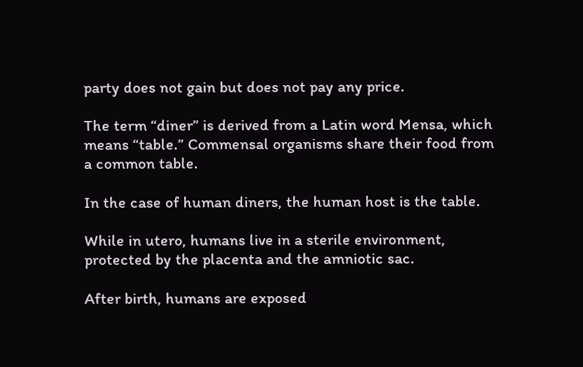party does not gain but does not pay any price.

The term “diner” is derived from a Latin word Mensa, which means “table.” Commensal organisms share their food from a common table.

In the case of human diners, the human host is the table.

While in utero, humans live in a sterile environment, protected by the placenta and the amniotic sac.

After birth, humans are exposed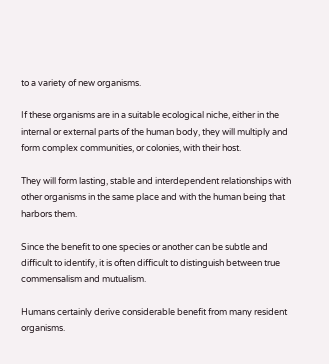to a variety of new organisms.

If these organisms are in a suitable ecological niche, either in the internal or external parts of the human body, they will multiply and form complex communities, or colonies, with their host.

They will form lasting, stable and interdependent relationships with other organisms in the same place and with the human being that harbors them.

Since the benefit to one species or another can be subtle and difficult to identify, it is often difficult to distinguish between true commensalism and mutualism.

Humans certainly derive considerable benefit from many resident organisms.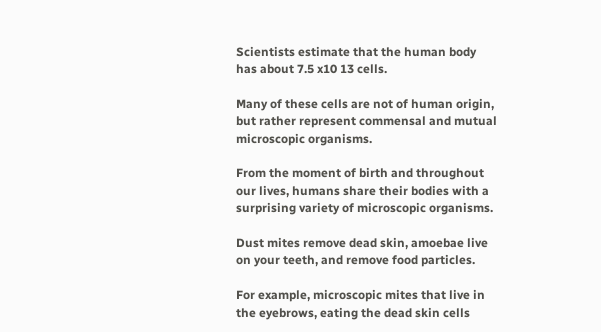Scientists estimate that the human body has about 7.5 x10 13 cells.

Many of these cells are not of human origin, but rather represent commensal and mutual microscopic organisms.

From the moment of birth and throughout our lives, humans share their bodies with a surprising variety of microscopic organisms.

Dust mites remove dead skin, amoebae live on your teeth, and remove food particles.

For example, microscopic mites that live in the eyebrows, eating the dead skin cells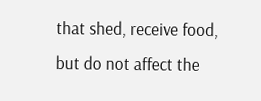that shed, receive food, but do not affect the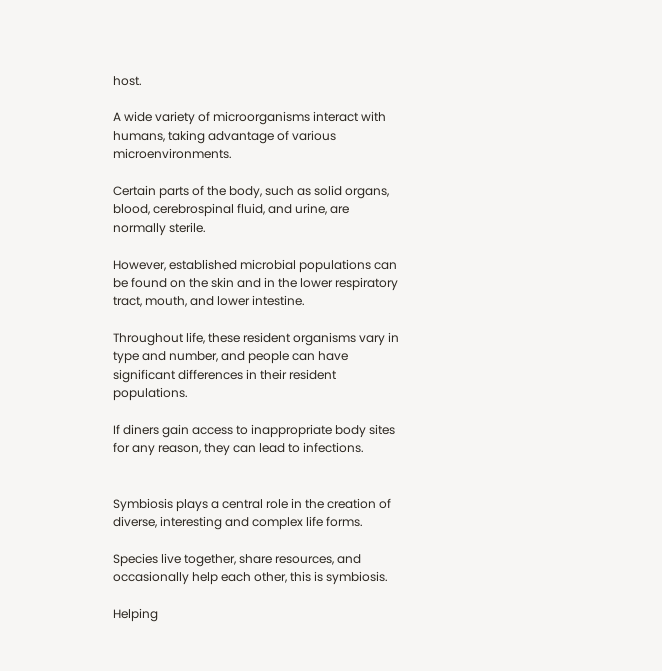host.

A wide variety of microorganisms interact with humans, taking advantage of various microenvironments.

Certain parts of the body, such as solid organs, blood, cerebrospinal fluid, and urine, are normally sterile.

However, established microbial populations can be found on the skin and in the lower respiratory tract, mouth, and lower intestine.

Throughout life, these resident organisms vary in type and number, and people can have significant differences in their resident populations.

If diners gain access to inappropriate body sites for any reason, they can lead to infections.


Symbiosis plays a central role in the creation of diverse, interesting and complex life forms.

Species live together, share resources, and occasionally help each other, this is symbiosis.

Helping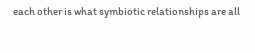each other is what symbiotic relationships are all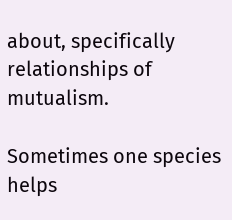about, specifically relationships of mutualism.

Sometimes one species helps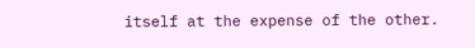itself at the expense of the other.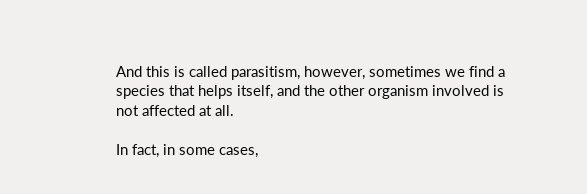And this is called parasitism, however, sometimes we find a species that helps itself, and the other organism involved is not affected at all.

In fact, in some cases,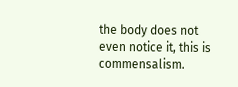the body does not even notice it, this is commensalism.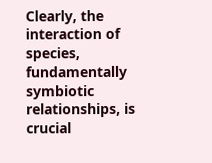Clearly, the interaction of species, fundamentally symbiotic relationships, is crucial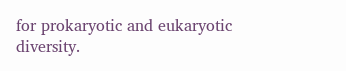for prokaryotic and eukaryotic diversity.